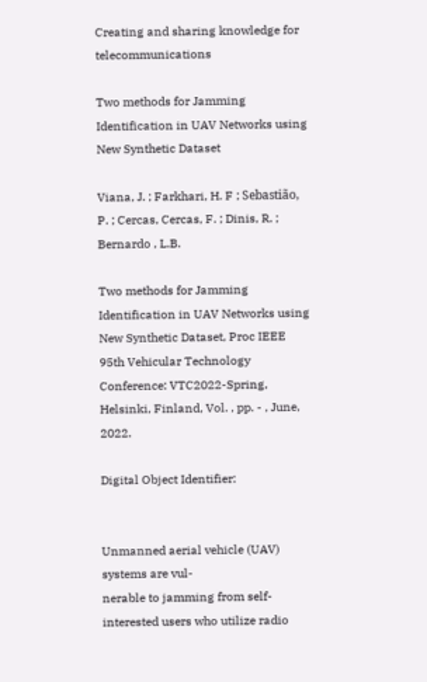Creating and sharing knowledge for telecommunications

Two methods for Jamming Identification in UAV Networks using New Synthetic Dataset

Viana, J. ; Farkhari, H. F ; Sebastião, P. ; Cercas, Cercas, F. ; Dinis, R. ; Bernardo , L.B.

Two methods for Jamming Identification in UAV Networks using New Synthetic Dataset, Proc IEEE 95th Vehicular Technology Conference: VTC2022-Spring, Helsinki, Finland, Vol. , pp. - , June, 2022.

Digital Object Identifier:


Unmanned aerial vehicle (UAV) systems are vul-
nerable to jamming from self-interested users who utilize radio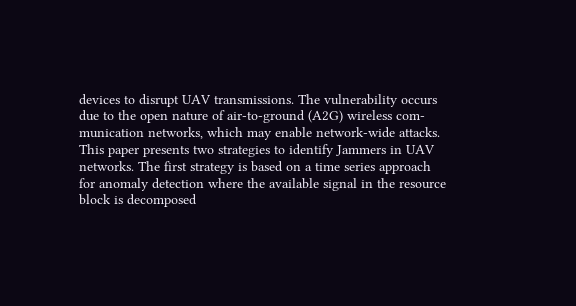devices to disrupt UAV transmissions. The vulnerability occurs
due to the open nature of air-to-ground (A2G) wireless com-
munication networks, which may enable network-wide attacks.
This paper presents two strategies to identify Jammers in UAV
networks. The first strategy is based on a time series approach
for anomaly detection where the available signal in the resource
block is decomposed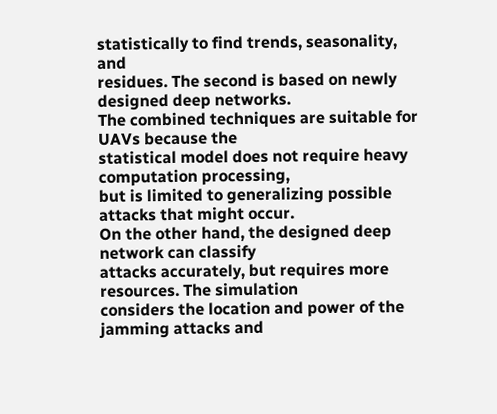statistically to find trends, seasonality, and
residues. The second is based on newly designed deep networks.
The combined techniques are suitable for UAVs because the
statistical model does not require heavy computation processing,
but is limited to generalizing possible attacks that might occur.
On the other hand, the designed deep network can classify
attacks accurately, but requires more resources. The simulation
considers the location and power of the jamming attacks and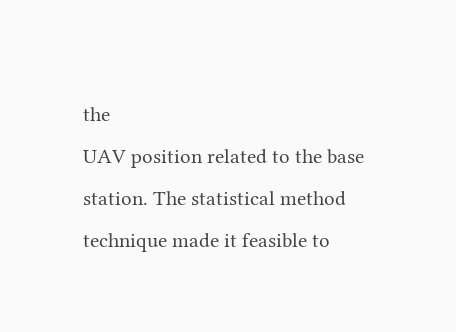the
UAV position related to the base station. The statistical method
technique made it feasible to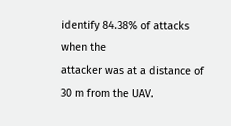identify 84.38% of attacks when the
attacker was at a distance of 30 m from the UAV.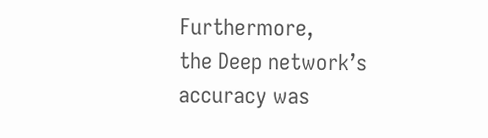Furthermore,
the Deep network’s accuracy was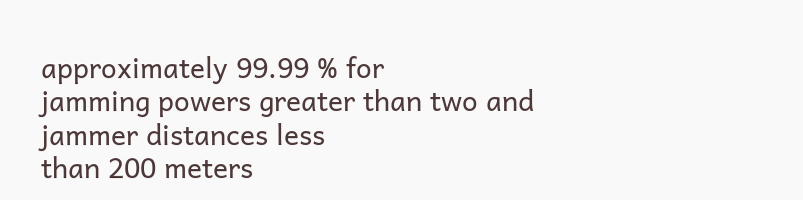approximately 99.99 % for
jamming powers greater than two and jammer distances less
than 200 meters